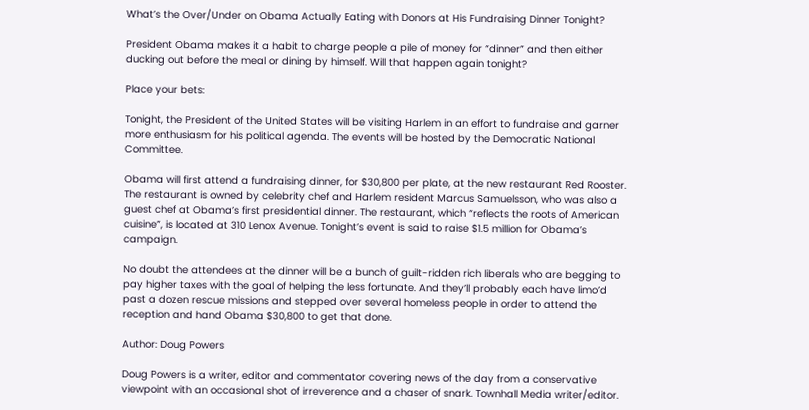What’s the Over/Under on Obama Actually Eating with Donors at His Fundraising Dinner Tonight?

President Obama makes it a habit to charge people a pile of money for “dinner” and then either ducking out before the meal or dining by himself. Will that happen again tonight?

Place your bets:

Tonight, the President of the United States will be visiting Harlem in an effort to fundraise and garner more enthusiasm for his political agenda. The events will be hosted by the Democratic National Committee.

Obama will first attend a fundraising dinner, for $30,800 per plate, at the new restaurant Red Rooster. The restaurant is owned by celebrity chef and Harlem resident Marcus Samuelsson, who was also a guest chef at Obama’s first presidential dinner. The restaurant, which “reflects the roots of American cuisine”, is located at 310 Lenox Avenue. Tonight’s event is said to raise $1.5 million for Obama’s campaign.

No doubt the attendees at the dinner will be a bunch of guilt-ridden rich liberals who are begging to pay higher taxes with the goal of helping the less fortunate. And they’ll probably each have limo’d past a dozen rescue missions and stepped over several homeless people in order to attend the reception and hand Obama $30,800 to get that done.

Author: Doug Powers

Doug Powers is a writer, editor and commentator covering news of the day from a conservative viewpoint with an occasional shot of irreverence and a chaser of snark. Townhall Media writer/editor.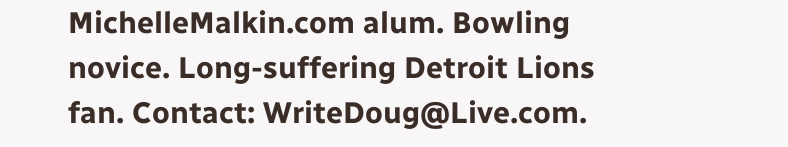MichelleMalkin.com alum. Bowling novice. Long-suffering Detroit Lions fan. Contact: WriteDoug@Live.com.